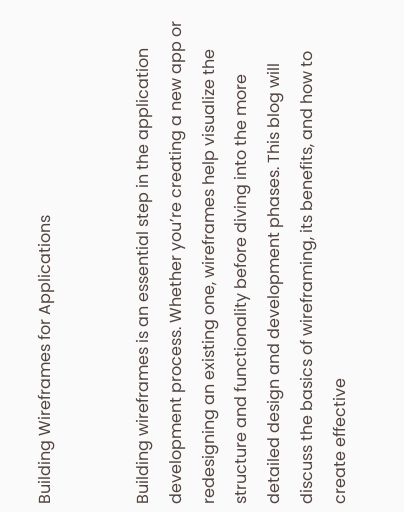Building Wireframes for Applications


Building wireframes is an essential step in the application development process. Whether you’re creating a new app or redesigning an existing one, wireframes help visualize the structure and functionality before diving into the more detailed design and development phases. This blog will discuss the basics of wireframing, its benefits, and how to create effective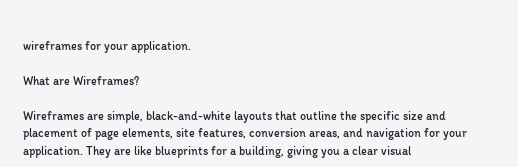wireframes for your application.

What are Wireframes?

Wireframes are simple, black-and-white layouts that outline the specific size and placement of page elements, site features, conversion areas, and navigation for your application. They are like blueprints for a building, giving you a clear visual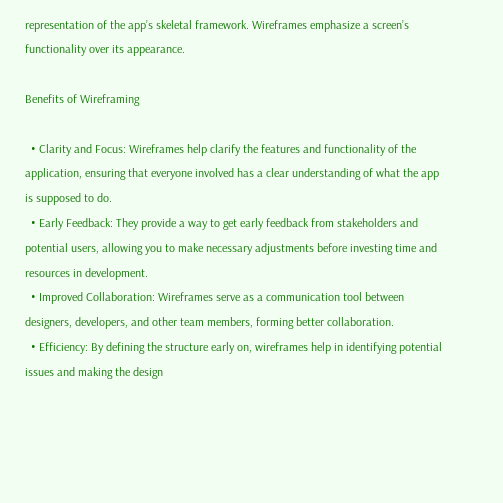representation of the app’s skeletal framework. Wireframes emphasize a screen’s functionality over its appearance.

Benefits of Wireframing

  • Clarity and Focus: Wireframes help clarify the features and functionality of the application, ensuring that everyone involved has a clear understanding of what the app is supposed to do.
  • Early Feedback: They provide a way to get early feedback from stakeholders and potential users, allowing you to make necessary adjustments before investing time and resources in development.
  • Improved Collaboration: Wireframes serve as a communication tool between designers, developers, and other team members, forming better collaboration.
  • Efficiency: By defining the structure early on, wireframes help in identifying potential issues and making the design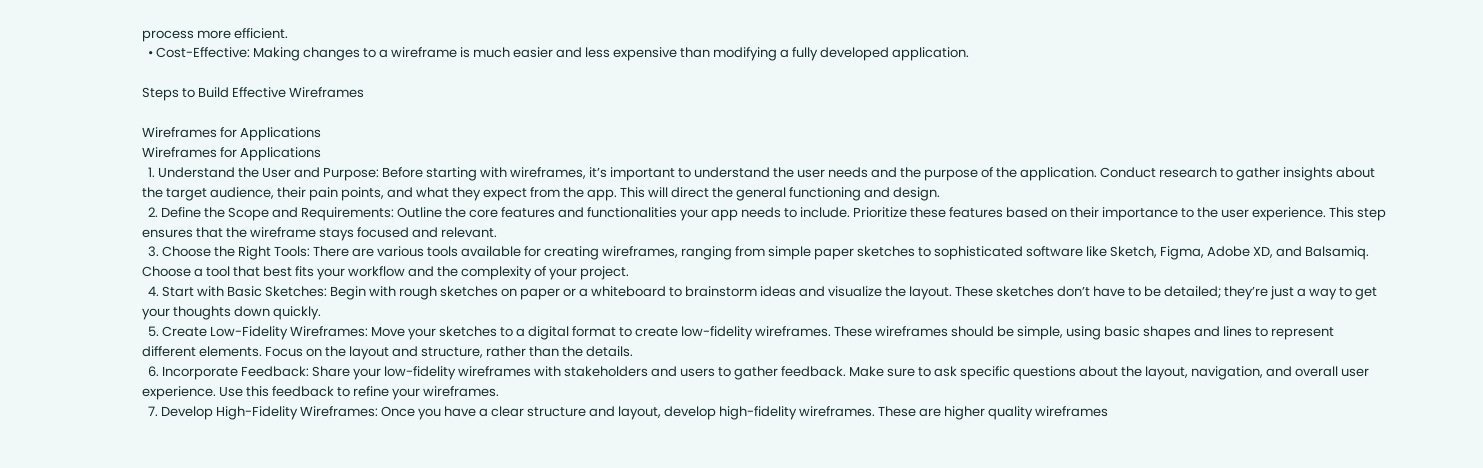process more efficient.
  • Cost-Effective: Making changes to a wireframe is much easier and less expensive than modifying a fully developed application.

Steps to Build Effective Wireframes

Wireframes for Applications
Wireframes for Applications
  1. Understand the User and Purpose: Before starting with wireframes, it’s important to understand the user needs and the purpose of the application. Conduct research to gather insights about the target audience, their pain points, and what they expect from the app. This will direct the general functioning and design.
  2. Define the Scope and Requirements: Outline the core features and functionalities your app needs to include. Prioritize these features based on their importance to the user experience. This step ensures that the wireframe stays focused and relevant.
  3. Choose the Right Tools: There are various tools available for creating wireframes, ranging from simple paper sketches to sophisticated software like Sketch, Figma, Adobe XD, and Balsamiq. Choose a tool that best fits your workflow and the complexity of your project.
  4. Start with Basic Sketches: Begin with rough sketches on paper or a whiteboard to brainstorm ideas and visualize the layout. These sketches don’t have to be detailed; they’re just a way to get your thoughts down quickly.
  5. Create Low-Fidelity Wireframes: Move your sketches to a digital format to create low-fidelity wireframes. These wireframes should be simple, using basic shapes and lines to represent different elements. Focus on the layout and structure, rather than the details.
  6. Incorporate Feedback: Share your low-fidelity wireframes with stakeholders and users to gather feedback. Make sure to ask specific questions about the layout, navigation, and overall user experience. Use this feedback to refine your wireframes.
  7. Develop High-Fidelity Wireframes: Once you have a clear structure and layout, develop high-fidelity wireframes. These are higher quality wireframes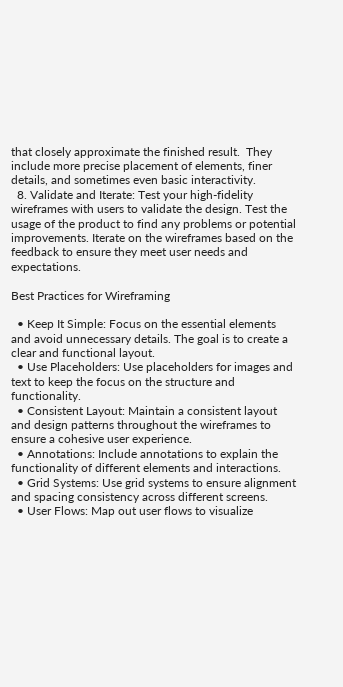that closely approximate the finished result.  They include more precise placement of elements, finer details, and sometimes even basic interactivity.
  8. Validate and Iterate: Test your high-fidelity wireframes with users to validate the design. Test the usage of the product to find any problems or potential improvements. Iterate on the wireframes based on the feedback to ensure they meet user needs and expectations.

Best Practices for Wireframing

  • Keep It Simple: Focus on the essential elements and avoid unnecessary details. The goal is to create a clear and functional layout.
  • Use Placeholders: Use placeholders for images and text to keep the focus on the structure and functionality.
  • Consistent Layout: Maintain a consistent layout and design patterns throughout the wireframes to ensure a cohesive user experience.
  • Annotations: Include annotations to explain the functionality of different elements and interactions.
  • Grid Systems: Use grid systems to ensure alignment and spacing consistency across different screens.
  • User Flows: Map out user flows to visualize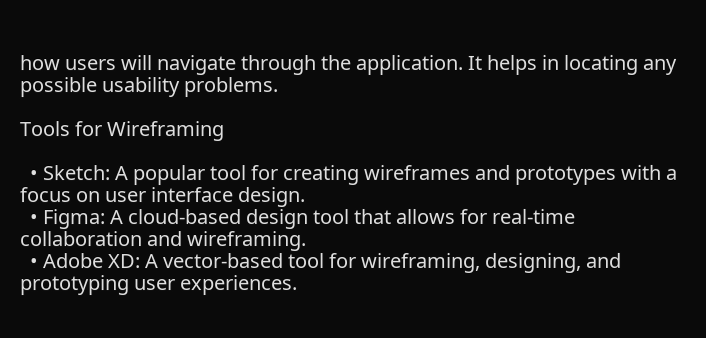how users will navigate through the application. It helps in locating any possible usability problems.

Tools for Wireframing

  • Sketch: A popular tool for creating wireframes and prototypes with a focus on user interface design.
  • Figma: A cloud-based design tool that allows for real-time collaboration and wireframing.
  • Adobe XD: A vector-based tool for wireframing, designing, and prototyping user experiences.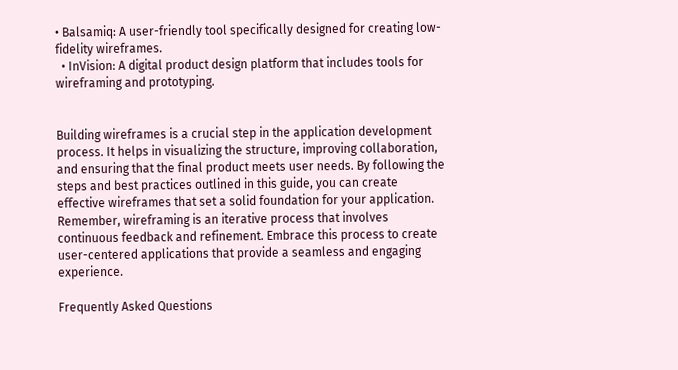• Balsamiq: A user-friendly tool specifically designed for creating low-fidelity wireframes.
  • InVision: A digital product design platform that includes tools for wireframing and prototyping.


Building wireframes is a crucial step in the application development process. It helps in visualizing the structure, improving collaboration, and ensuring that the final product meets user needs. By following the steps and best practices outlined in this guide, you can create effective wireframes that set a solid foundation for your application. Remember, wireframing is an iterative process that involves continuous feedback and refinement. Embrace this process to create user-centered applications that provide a seamless and engaging experience.

Frequently Asked Questions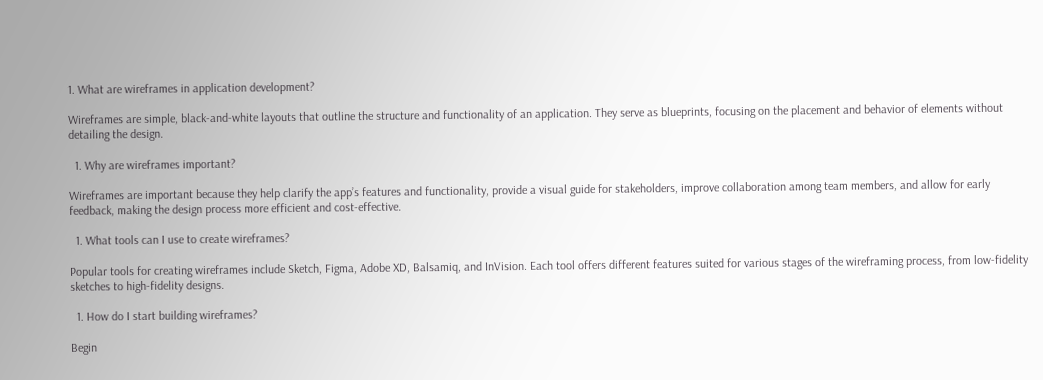1. What are wireframes in application development?

Wireframes are simple, black-and-white layouts that outline the structure and functionality of an application. They serve as blueprints, focusing on the placement and behavior of elements without detailing the design.

  1. Why are wireframes important?

Wireframes are important because they help clarify the app’s features and functionality, provide a visual guide for stakeholders, improve collaboration among team members, and allow for early feedback, making the design process more efficient and cost-effective.

  1. What tools can I use to create wireframes?

Popular tools for creating wireframes include Sketch, Figma, Adobe XD, Balsamiq, and InVision. Each tool offers different features suited for various stages of the wireframing process, from low-fidelity sketches to high-fidelity designs.

  1. How do I start building wireframes?

Begin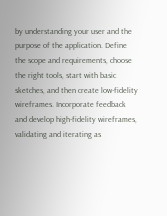by understanding your user and the purpose of the application. Define the scope and requirements, choose the right tools, start with basic sketches, and then create low-fidelity wireframes. Incorporate feedback and develop high-fidelity wireframes, validating and iterating as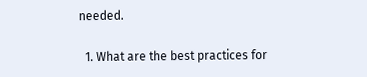needed.

  1. What are the best practices for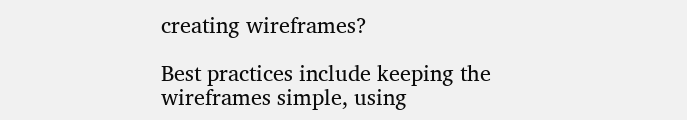creating wireframes?

Best practices include keeping the wireframes simple, using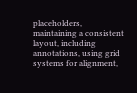placeholders, maintaining a consistent layout, including annotations, using grid systems for alignment,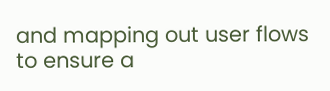and mapping out user flows to ensure a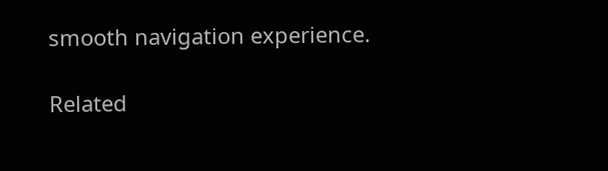smooth navigation experience.

Related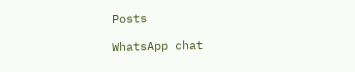Posts

WhatsApp chat